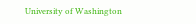University of Washington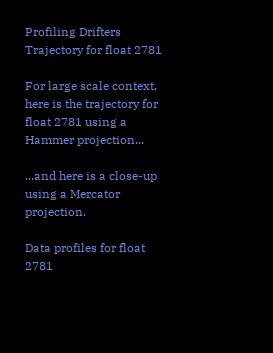Profiling Drifters
Trajectory for float 2781

For large scale context, here is the trajectory for float 2781 using a Hammer projection...

...and here is a close-up using a Mercator projection.

Data profiles for float 2781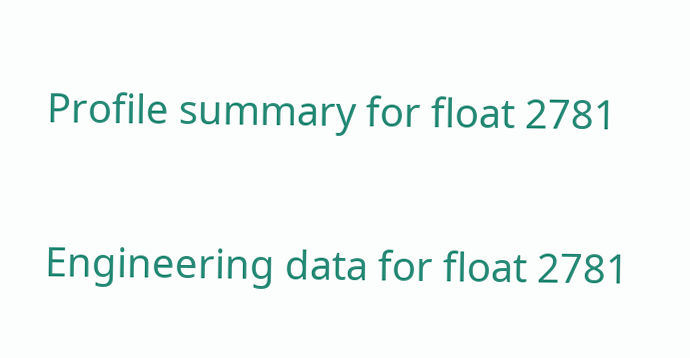Profile summary for float 2781

Engineering data for float 2781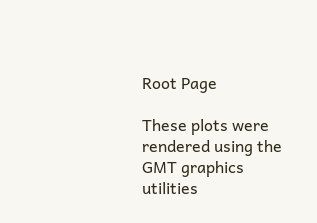Root Page

These plots were rendered using the GMT graphics utilities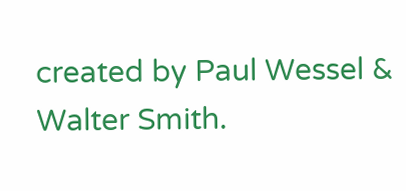created by Paul Wessel & Walter Smith.